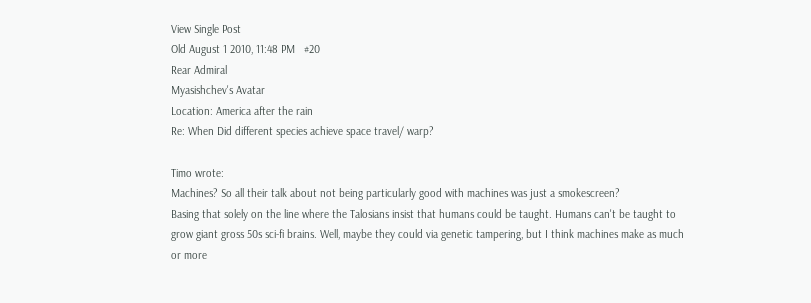View Single Post
Old August 1 2010, 11:48 PM   #20
Rear Admiral
Myasishchev's Avatar
Location: America after the rain
Re: When Did different species achieve space travel/ warp?

Timo wrote:
Machines? So all their talk about not being particularly good with machines was just a smokescreen?
Basing that solely on the line where the Talosians insist that humans could be taught. Humans can't be taught to grow giant gross 50s sci-fi brains. Well, maybe they could via genetic tampering, but I think machines make as much or more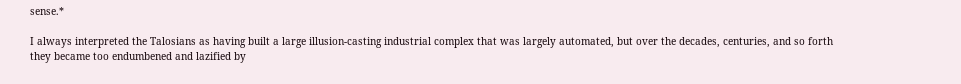sense.*

I always interpreted the Talosians as having built a large illusion-casting industrial complex that was largely automated, but over the decades, centuries, and so forth they became too endumbened and lazified by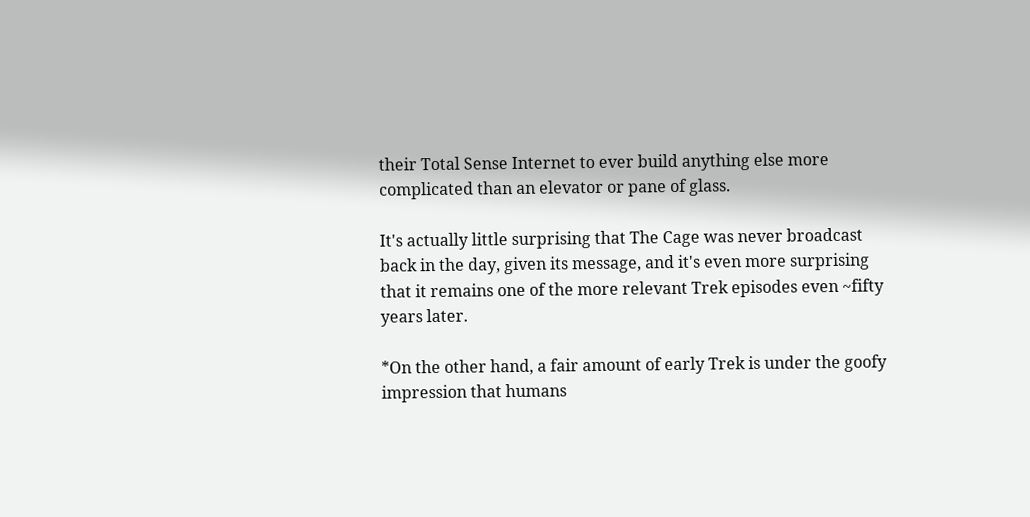their Total Sense Internet to ever build anything else more complicated than an elevator or pane of glass.

It's actually little surprising that The Cage was never broadcast back in the day, given its message, and it's even more surprising that it remains one of the more relevant Trek episodes even ~fifty years later.

*On the other hand, a fair amount of early Trek is under the goofy impression that humans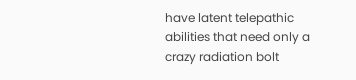have latent telepathic abilities that need only a crazy radiation bolt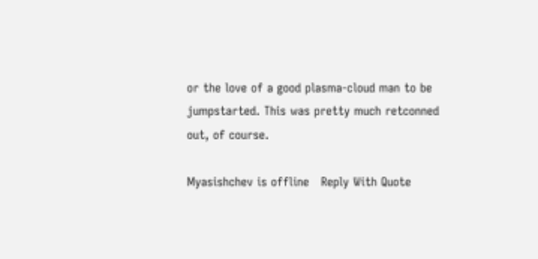or the love of a good plasma-cloud man to be jumpstarted. This was pretty much retconned out, of course.

Myasishchev is offline   Reply With Quote